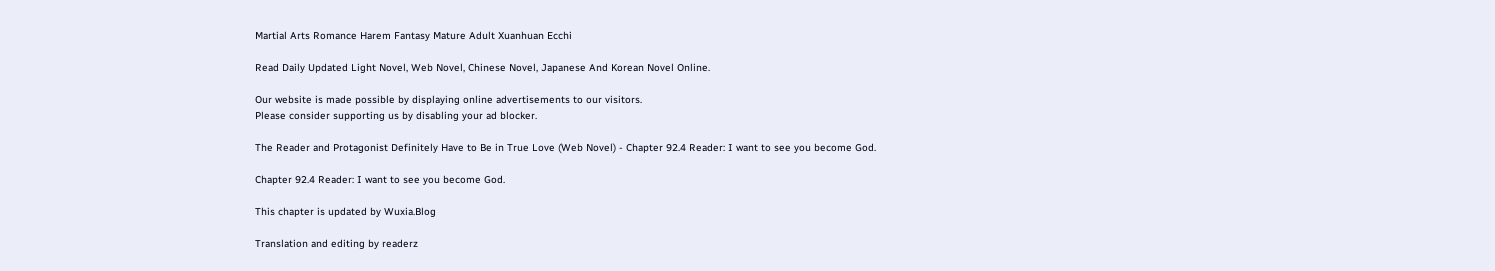Martial Arts Romance Harem Fantasy Mature Adult Xuanhuan Ecchi

Read Daily Updated Light Novel, Web Novel, Chinese Novel, Japanese And Korean Novel Online.

Our website is made possible by displaying online advertisements to our visitors.
Please consider supporting us by disabling your ad blocker.

The Reader and Protagonist Definitely Have to Be in True Love (Web Novel) - Chapter 92.4 Reader: I want to see you become God.

Chapter 92.4 Reader: I want to see you become God.

This chapter is updated by Wuxia.Blog

Translation and editing by readerz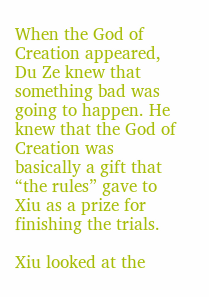When the God of Creation appeared, Du Ze knew that something bad was going to happen. He knew that the God of Creation was basically a gift that “the rules” gave to Xiu as a prize for finishing the trials.

Xiu looked at the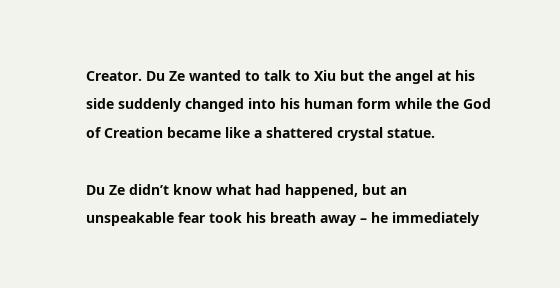Creator. Du Ze wanted to talk to Xiu but the angel at his side suddenly changed into his human form while the God of Creation became like a shattered crystal statue.

Du Ze didn’t know what had happened, but an unspeakable fear took his breath away – he immediately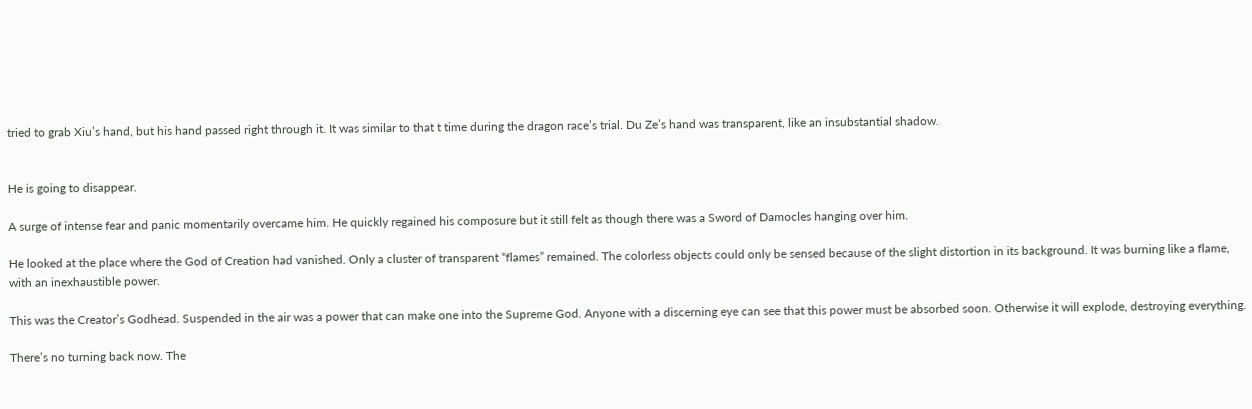tried to grab Xiu’s hand, but his hand passed right through it. It was similar to that t time during the dragon race’s trial. Du Ze’s hand was transparent, like an insubstantial shadow.


He is going to disappear.

A surge of intense fear and panic momentarily overcame him. He quickly regained his composure but it still felt as though there was a Sword of Damocles hanging over him.

He looked at the place where the God of Creation had vanished. Only a cluster of transparent “flames” remained. The colorless objects could only be sensed because of the slight distortion in its background. It was burning like a flame, with an inexhaustible power.

This was the Creator’s Godhead. Suspended in the air was a power that can make one into the Supreme God. Anyone with a discerning eye can see that this power must be absorbed soon. Otherwise it will explode, destroying everything.

There’s no turning back now. The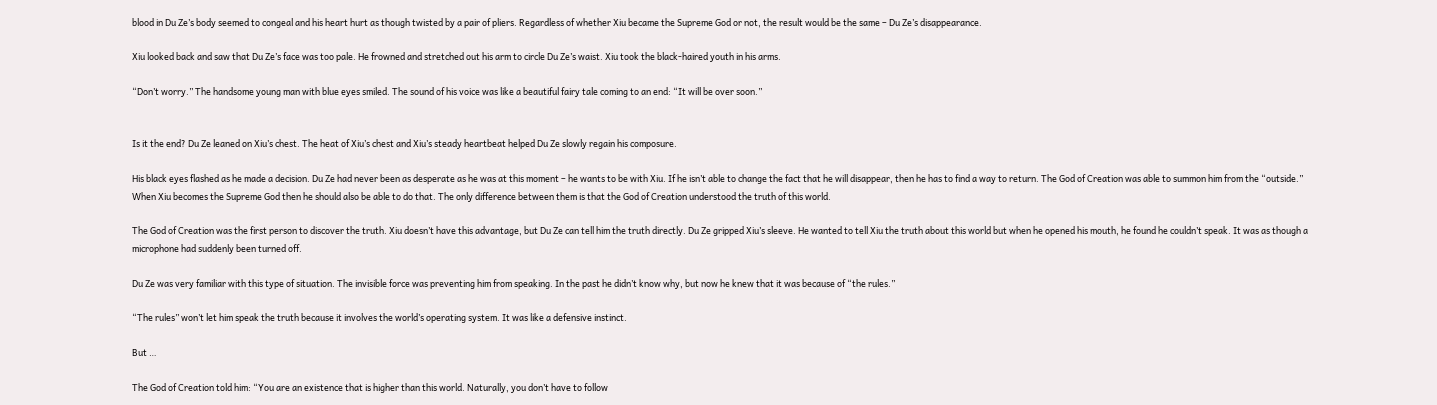blood in Du Ze’s body seemed to congeal and his heart hurt as though twisted by a pair of pliers. Regardless of whether Xiu became the Supreme God or not, the result would be the same – Du Ze’s disappearance.

Xiu looked back and saw that Du Ze’s face was too pale. He frowned and stretched out his arm to circle Du Ze’s waist. Xiu took the black-haired youth in his arms.

“Don’t worry.” The handsome young man with blue eyes smiled. The sound of his voice was like a beautiful fairy tale coming to an end: “It will be over soon.”


Is it the end? Du Ze leaned on Xiu’s chest. The heat of Xiu’s chest and Xiu’s steady heartbeat helped Du Ze slowly regain his composure.

His black eyes flashed as he made a decision. Du Ze had never been as desperate as he was at this moment – he wants to be with Xiu. If he isn’t able to change the fact that he will disappear, then he has to find a way to return. The God of Creation was able to summon him from the “outside.” When Xiu becomes the Supreme God then he should also be able to do that. The only difference between them is that the God of Creation understood the truth of this world.

The God of Creation was the first person to discover the truth. Xiu doesn’t have this advantage, but Du Ze can tell him the truth directly. Du Ze gripped Xiu’s sleeve. He wanted to tell Xiu the truth about this world but when he opened his mouth, he found he couldn’t speak. It was as though a microphone had suddenly been turned off.

Du Ze was very familiar with this type of situation. The invisible force was preventing him from speaking. In the past he didn’t know why, but now he knew that it was because of “the rules.”

“The rules” won’t let him speak the truth because it involves the world’s operating system. It was like a defensive instinct.

But …

The God of Creation told him: “You are an existence that is higher than this world. Naturally, you don’t have to follow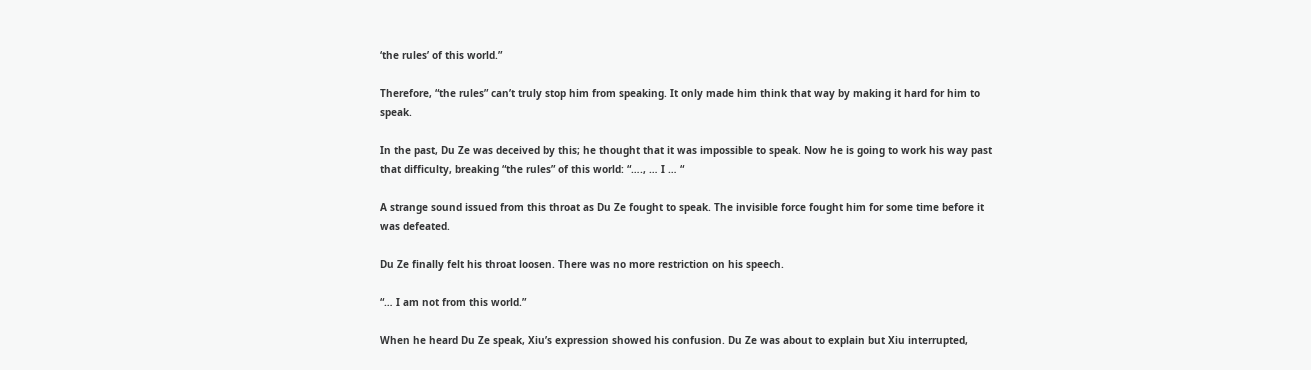‘the rules’ of this world.”

Therefore, “the rules” can’t truly stop him from speaking. It only made him think that way by making it hard for him to speak.

In the past, Du Ze was deceived by this; he thought that it was impossible to speak. Now he is going to work his way past that difficulty, breaking “the rules” of this world: “…., … I … “

A strange sound issued from this throat as Du Ze fought to speak. The invisible force fought him for some time before it was defeated.

Du Ze finally felt his throat loosen. There was no more restriction on his speech.

“… I am not from this world.”

When he heard Du Ze speak, Xiu’s expression showed his confusion. Du Ze was about to explain but Xiu interrupted,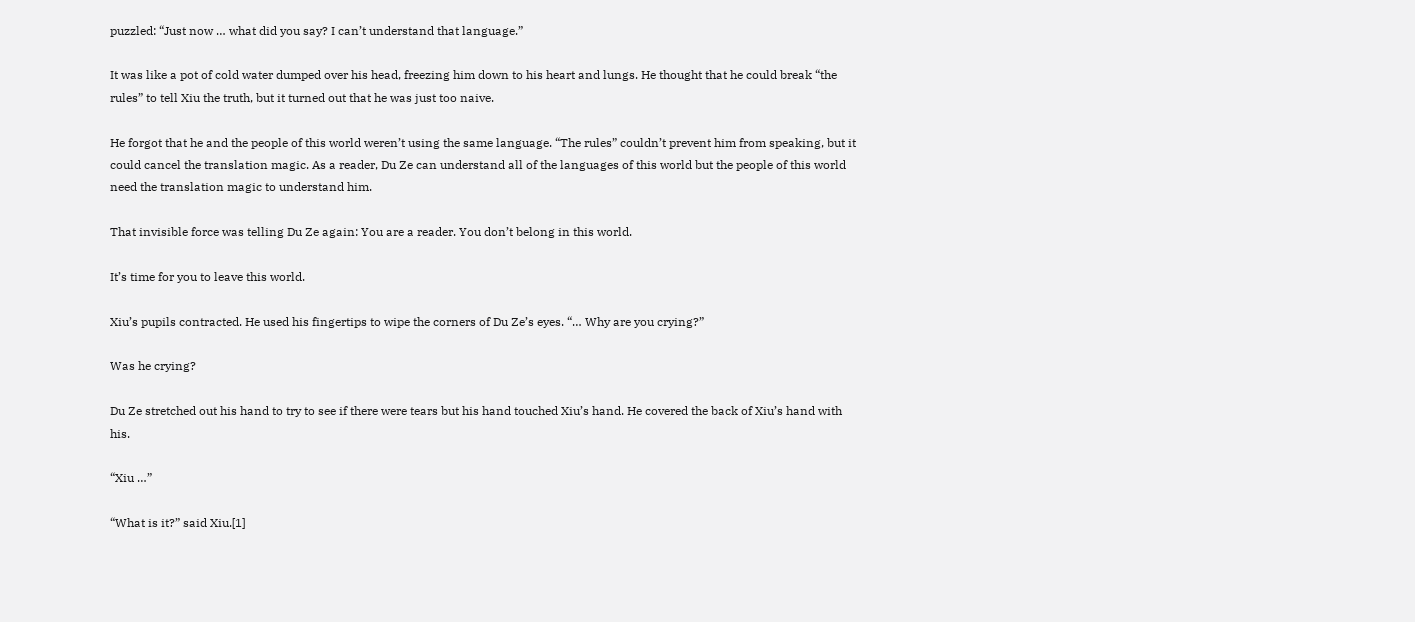puzzled: “Just now … what did you say? I can’t understand that language.”

It was like a pot of cold water dumped over his head, freezing him down to his heart and lungs. He thought that he could break “the rules” to tell Xiu the truth, but it turned out that he was just too naive.

He forgot that he and the people of this world weren’t using the same language. “The rules” couldn’t prevent him from speaking, but it could cancel the translation magic. As a reader, Du Ze can understand all of the languages of this world but the people of this world need the translation magic to understand him.

That invisible force was telling Du Ze again: You are a reader. You don’t belong in this world.

It’s time for you to leave this world.

Xiu’s pupils contracted. He used his fingertips to wipe the corners of Du Ze’s eyes. “… Why are you crying?”

Was he crying?

Du Ze stretched out his hand to try to see if there were tears but his hand touched Xiu’s hand. He covered the back of Xiu’s hand with his.

“Xiu …”

“What is it?” said Xiu.[1]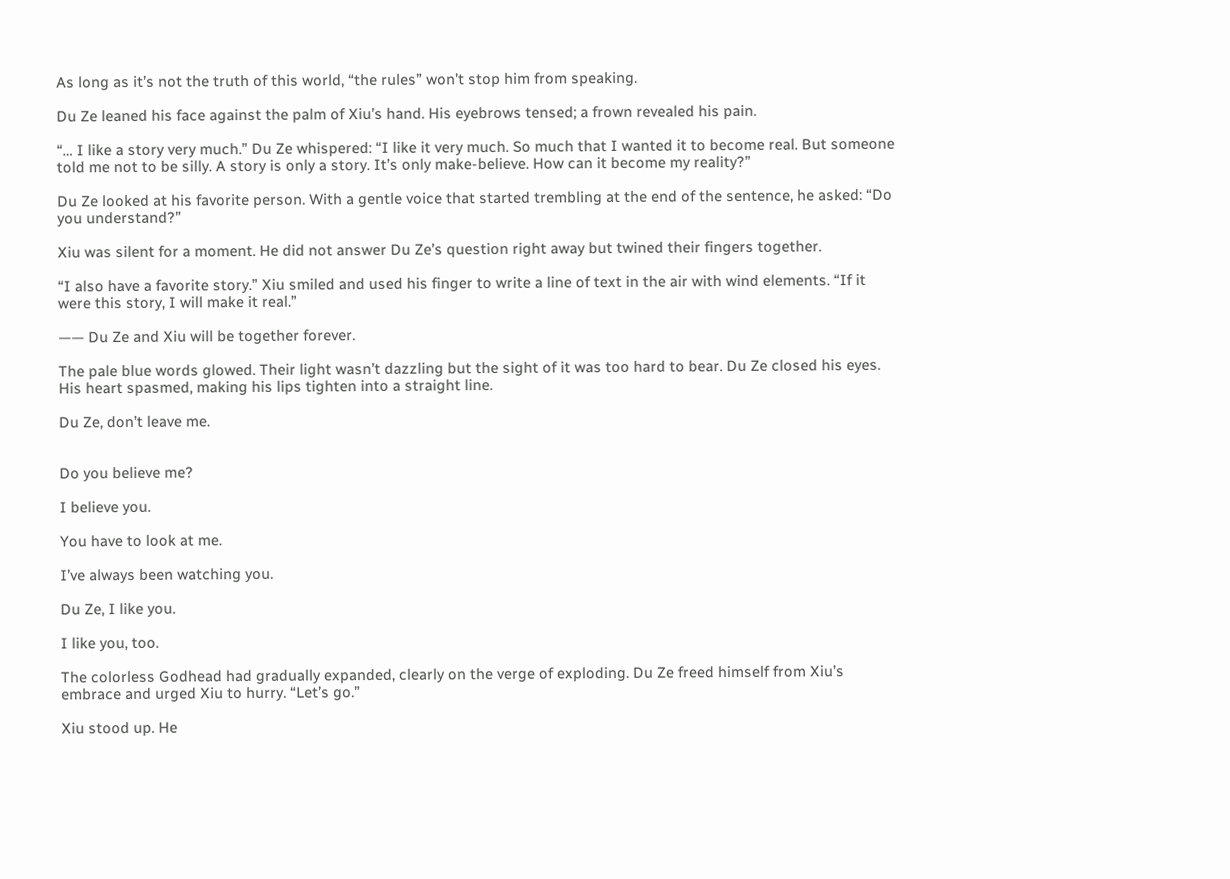As long as it’s not the truth of this world, “the rules” won’t stop him from speaking.

Du Ze leaned his face against the palm of Xiu’s hand. His eyebrows tensed; a frown revealed his pain.

“… I like a story very much.” Du Ze whispered: “I like it very much. So much that I wanted it to become real. But someone told me not to be silly. A story is only a story. It’s only make-believe. How can it become my reality?”

Du Ze looked at his favorite person. With a gentle voice that started trembling at the end of the sentence, he asked: “Do you understand?”

Xiu was silent for a moment. He did not answer Du Ze’s question right away but twined their fingers together.

“I also have a favorite story.” Xiu smiled and used his finger to write a line of text in the air with wind elements. “If it were this story, I will make it real.”

—— Du Ze and Xiu will be together forever.

The pale blue words glowed. Their light wasn’t dazzling but the sight of it was too hard to bear. Du Ze closed his eyes. His heart spasmed, making his lips tighten into a straight line.

Du Ze, don’t leave me.


Do you believe me?

I believe you.

You have to look at me.

I’ve always been watching you.

Du Ze, I like you.

I like you, too.

The colorless Godhead had gradually expanded, clearly on the verge of exploding. Du Ze freed himself from Xiu’s embrace and urged Xiu to hurry. “Let’s go.”

Xiu stood up. He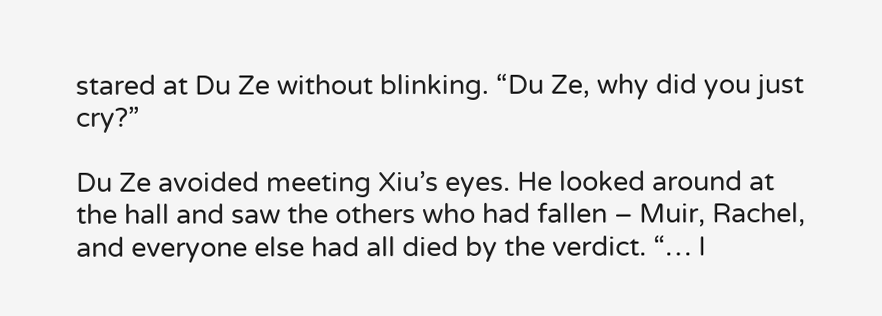stared at Du Ze without blinking. “Du Ze, why did you just cry?”

Du Ze avoided meeting Xiu’s eyes. He looked around at the hall and saw the others who had fallen – Muir, Rachel, and everyone else had all died by the verdict. “… I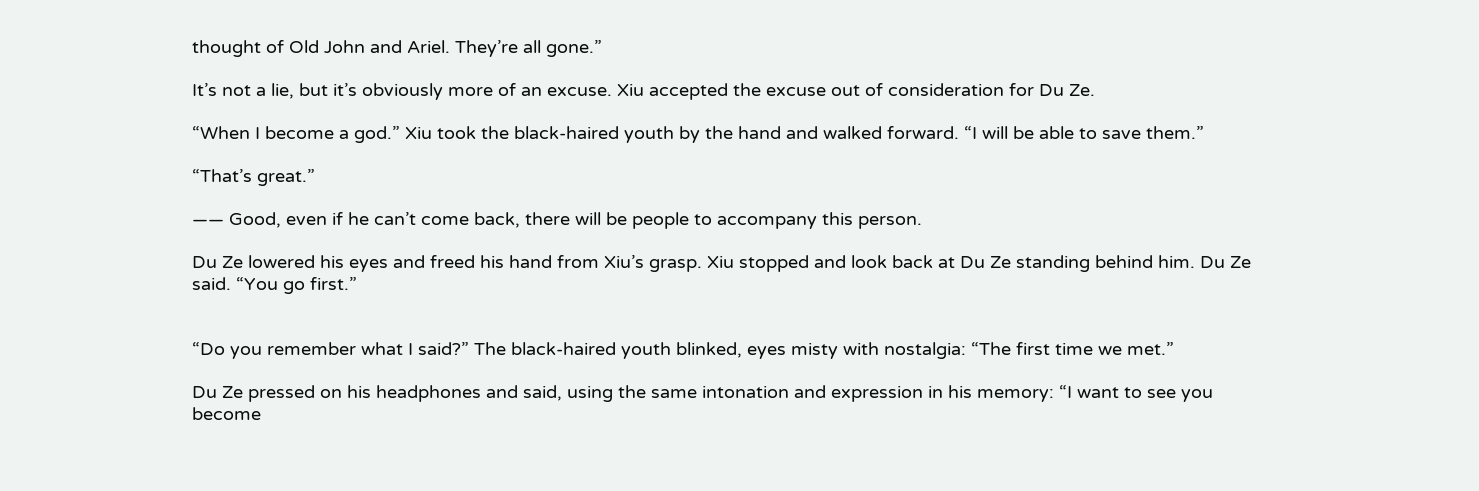thought of Old John and Ariel. They’re all gone.”

It’s not a lie, but it’s obviously more of an excuse. Xiu accepted the excuse out of consideration for Du Ze.

“When I become a god.” Xiu took the black-haired youth by the hand and walked forward. “I will be able to save them.”

“That’s great.”

—— Good, even if he can’t come back, there will be people to accompany this person.

Du Ze lowered his eyes and freed his hand from Xiu’s grasp. Xiu stopped and look back at Du Ze standing behind him. Du Ze said. “You go first.”


“Do you remember what I said?” The black-haired youth blinked, eyes misty with nostalgia: “The first time we met.”

Du Ze pressed on his headphones and said, using the same intonation and expression in his memory: “I want to see you become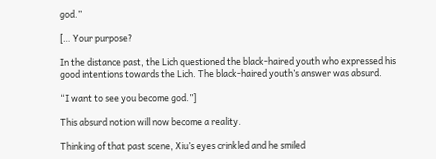god.”

[… Your purpose?

In the distance past, the Lich questioned the black-haired youth who expressed his good intentions towards the Lich. The black-haired youth’s answer was absurd.

“I want to see you become god.”]

This absurd notion will now become a reality.

Thinking of that past scene, Xiu’s eyes crinkled and he smiled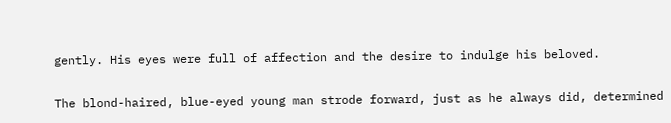gently. His eyes were full of affection and the desire to indulge his beloved.


The blond-haired, blue-eyed young man strode forward, just as he always did, determined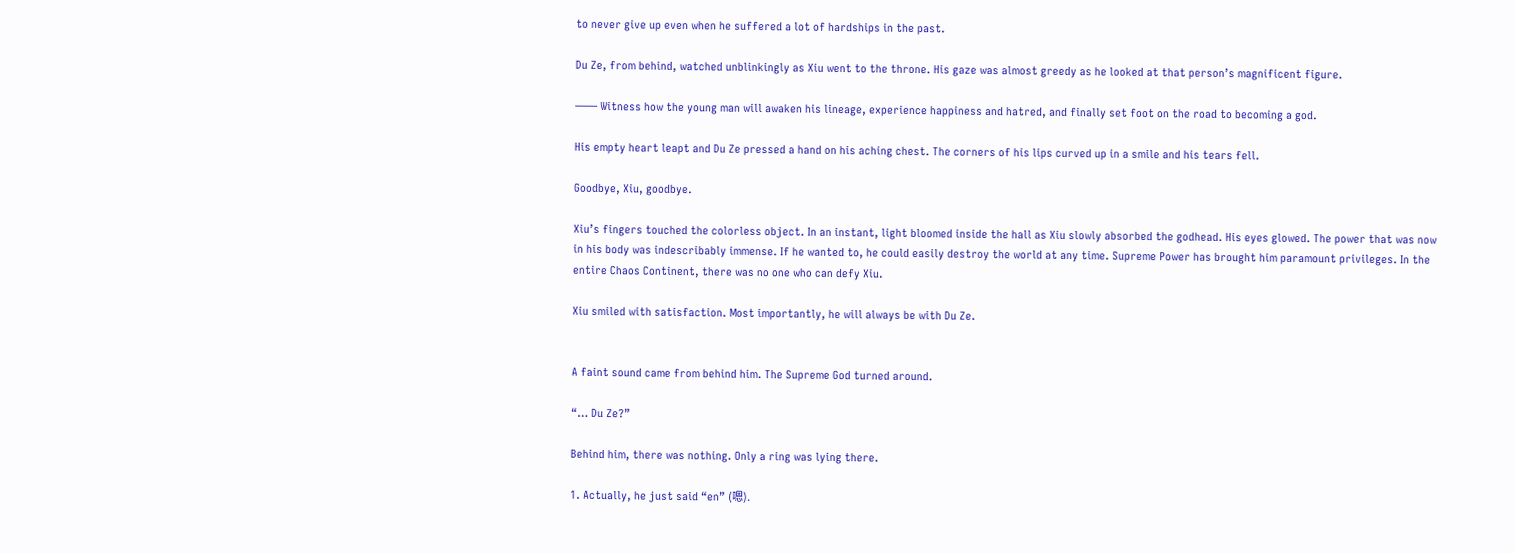to never give up even when he suffered a lot of hardships in the past.

Du Ze, from behind, watched unblinkingly as Xiu went to the throne. His gaze was almost greedy as he looked at that person’s magnificent figure.

—— Witness how the young man will awaken his lineage, experience happiness and hatred, and finally set foot on the road to becoming a god.

His empty heart leapt and Du Ze pressed a hand on his aching chest. The corners of his lips curved up in a smile and his tears fell.

Goodbye, Xiu, goodbye.

Xiu’s fingers touched the colorless object. In an instant, light bloomed inside the hall as Xiu slowly absorbed the godhead. His eyes glowed. The power that was now in his body was indescribably immense. If he wanted to, he could easily destroy the world at any time. Supreme Power has brought him paramount privileges. In the entire Chaos Continent, there was no one who can defy Xiu.

Xiu smiled with satisfaction. Most importantly, he will always be with Du Ze.


A faint sound came from behind him. The Supreme God turned around.

“… Du Ze?”

Behind him, there was nothing. Only a ring was lying there.

1. Actually, he just said “en” (嗯).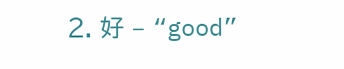2. 好 – “good”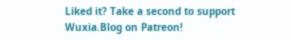Liked it? Take a second to support Wuxia.Blog on Patreon!